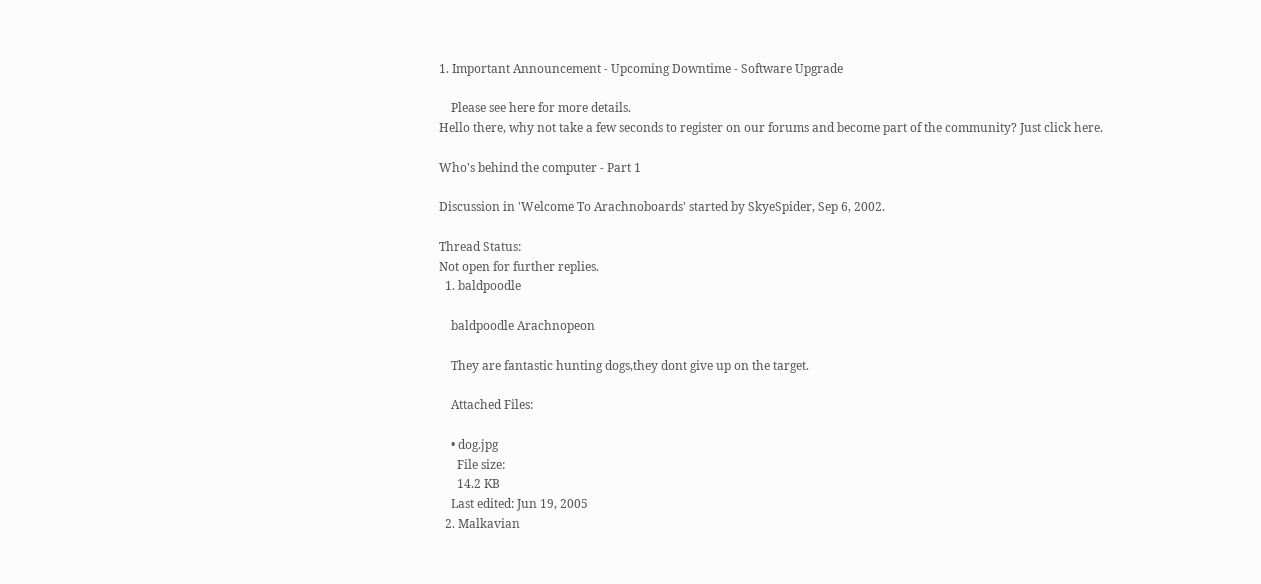1. Important Announcement - Upcoming Downtime - Software Upgrade

    Please see here for more details.
Hello there, why not take a few seconds to register on our forums and become part of the community? Just click here.

Who's behind the computer - Part 1

Discussion in 'Welcome To Arachnoboards' started by SkyeSpider, Sep 6, 2002.

Thread Status:
Not open for further replies.
  1. baldpoodle

    baldpoodle Arachnopeon

    They are fantastic hunting dogs,they dont give up on the target.

    Attached Files:

    • dog.jpg
      File size:
      14.2 KB
    Last edited: Jun 19, 2005
  2. Malkavian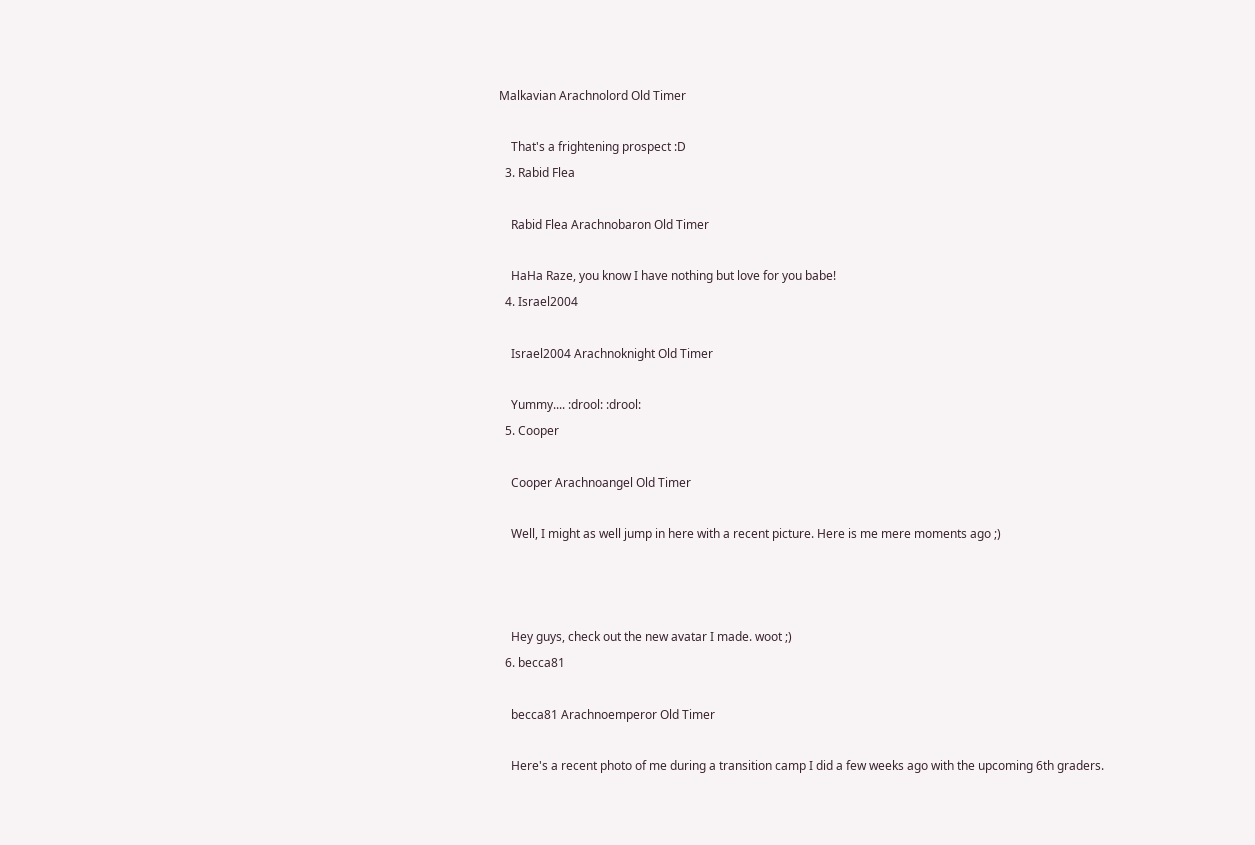Malkavian Arachnolord Old Timer

    That's a frightening prospect :D
  3. Rabid Flea

    Rabid Flea Arachnobaron Old Timer

    HaHa Raze, you know I have nothing but love for you babe!
  4. Israel2004

    Israel2004 Arachnoknight Old Timer

    Yummy.... :drool: :drool:
  5. Cooper

    Cooper Arachnoangel Old Timer

    Well, I might as well jump in here with a recent picture. Here is me mere moments ago ;)



    Hey guys, check out the new avatar I made. woot ;)
  6. becca81

    becca81 Arachnoemperor Old Timer

    Here's a recent photo of me during a transition camp I did a few weeks ago with the upcoming 6th graders.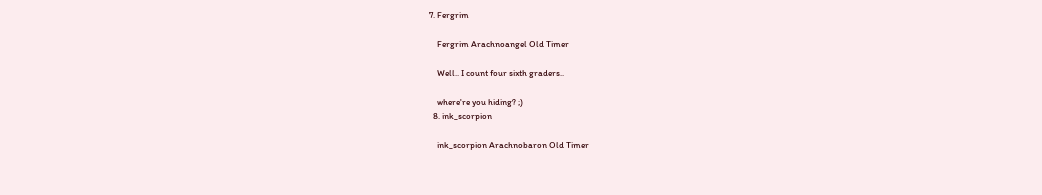7. Fergrim

    Fergrim Arachnoangel Old Timer

    Well.. I count four sixth graders..

    where're you hiding? ;)
  8. ink_scorpion

    ink_scorpion Arachnobaron Old Timer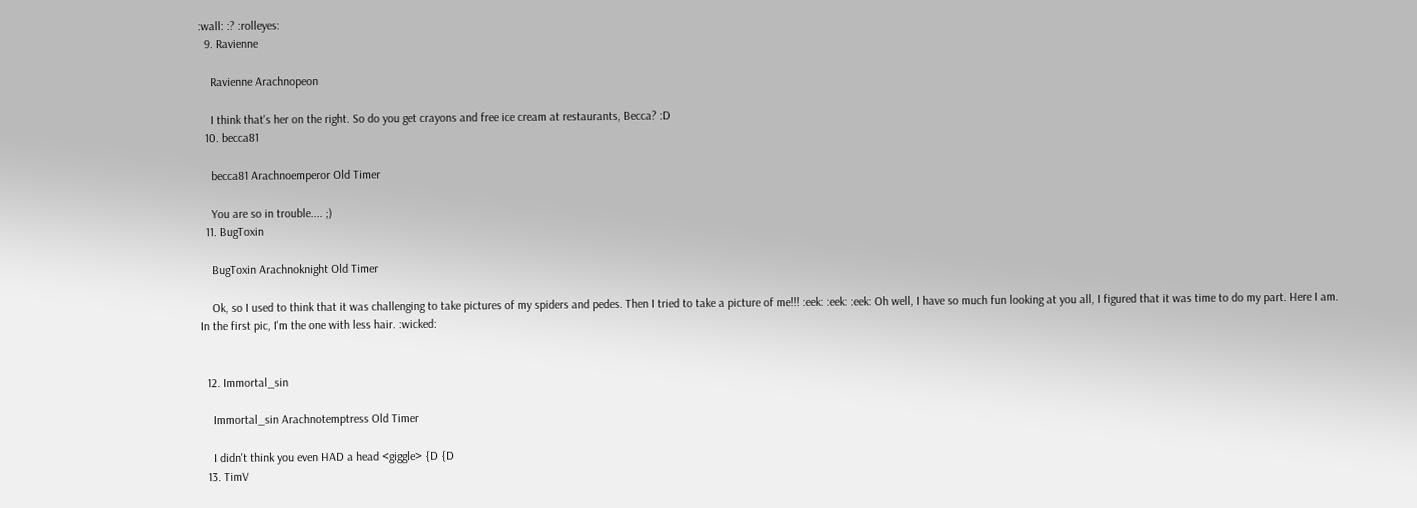:wall: :? :rolleyes:
  9. Ravienne

    Ravienne Arachnopeon

    I think that's her on the right. So do you get crayons and free ice cream at restaurants, Becca? :D
  10. becca81

    becca81 Arachnoemperor Old Timer

    You are so in trouble.... ;)
  11. BugToxin

    BugToxin Arachnoknight Old Timer

    Ok, so I used to think that it was challenging to take pictures of my spiders and pedes. Then I tried to take a picture of me!!! :eek: :eek: :eek: Oh well, I have so much fun looking at you all, I figured that it was time to do my part. Here I am. In the first pic, I'm the one with less hair. :wicked:


  12. Immortal_sin

    Immortal_sin Arachnotemptress Old Timer

    I didn't think you even HAD a head <giggle> {D {D
  13. TimV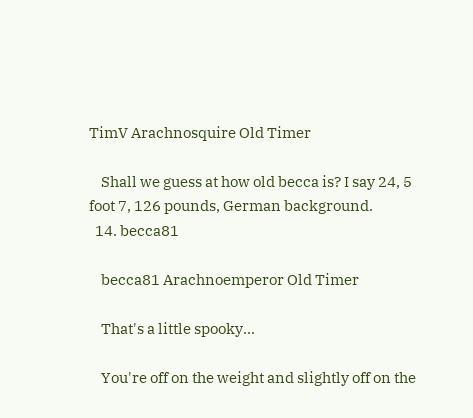TimV Arachnosquire Old Timer

    Shall we guess at how old becca is? I say 24, 5 foot 7, 126 pounds, German background.
  14. becca81

    becca81 Arachnoemperor Old Timer

    That's a little spooky...

    You're off on the weight and slightly off on the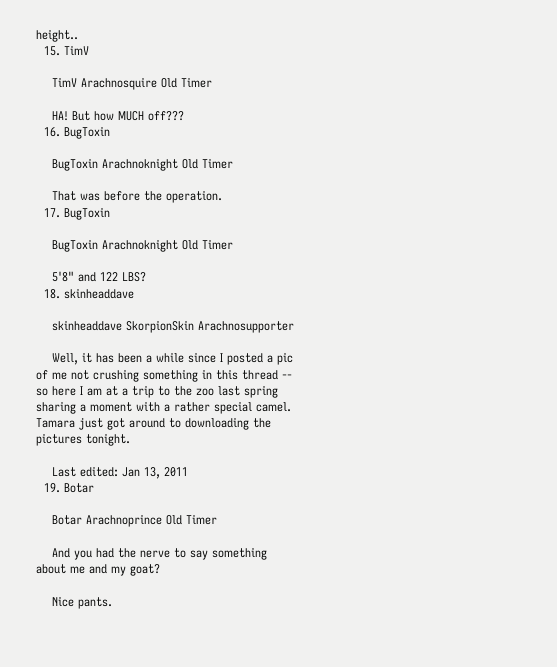height..
  15. TimV

    TimV Arachnosquire Old Timer

    HA! But how MUCH off???
  16. BugToxin

    BugToxin Arachnoknight Old Timer

    That was before the operation.
  17. BugToxin

    BugToxin Arachnoknight Old Timer

    5'8" and 122 LBS?
  18. skinheaddave

    skinheaddave SkorpionSkin Arachnosupporter

    Well, it has been a while since I posted a pic of me not crushing something in this thread -- so here I am at a trip to the zoo last spring sharing a moment with a rather special camel. Tamara just got around to downloading the pictures tonight.

    Last edited: Jan 13, 2011
  19. Botar

    Botar Arachnoprince Old Timer

    And you had the nerve to say something about me and my goat?

    Nice pants.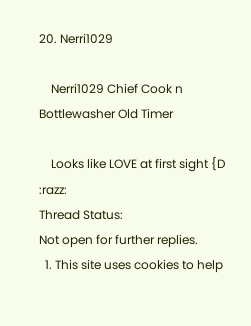20. Nerri1029

    Nerri1029 Chief Cook n Bottlewasher Old Timer

    Looks like LOVE at first sight {D :razz:
Thread Status:
Not open for further replies.
  1. This site uses cookies to help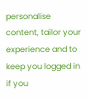personalise content, tailor your experience and to keep you logged in if you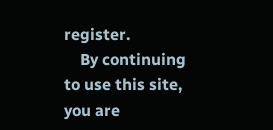register.
    By continuing to use this site, you are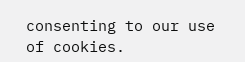consenting to our use of cookies.